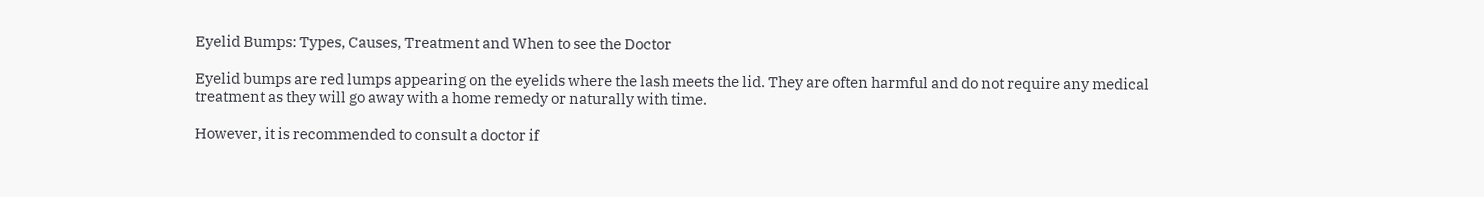Eyelid Bumps: Types, Causes, Treatment and When to see the Doctor

Eyelid bumps are red lumps appearing on the eyelids where the lash meets the lid. They are often harmful and do not require any medical treatment as they will go away with a home remedy or naturally with time.

However, it is recommended to consult a doctor if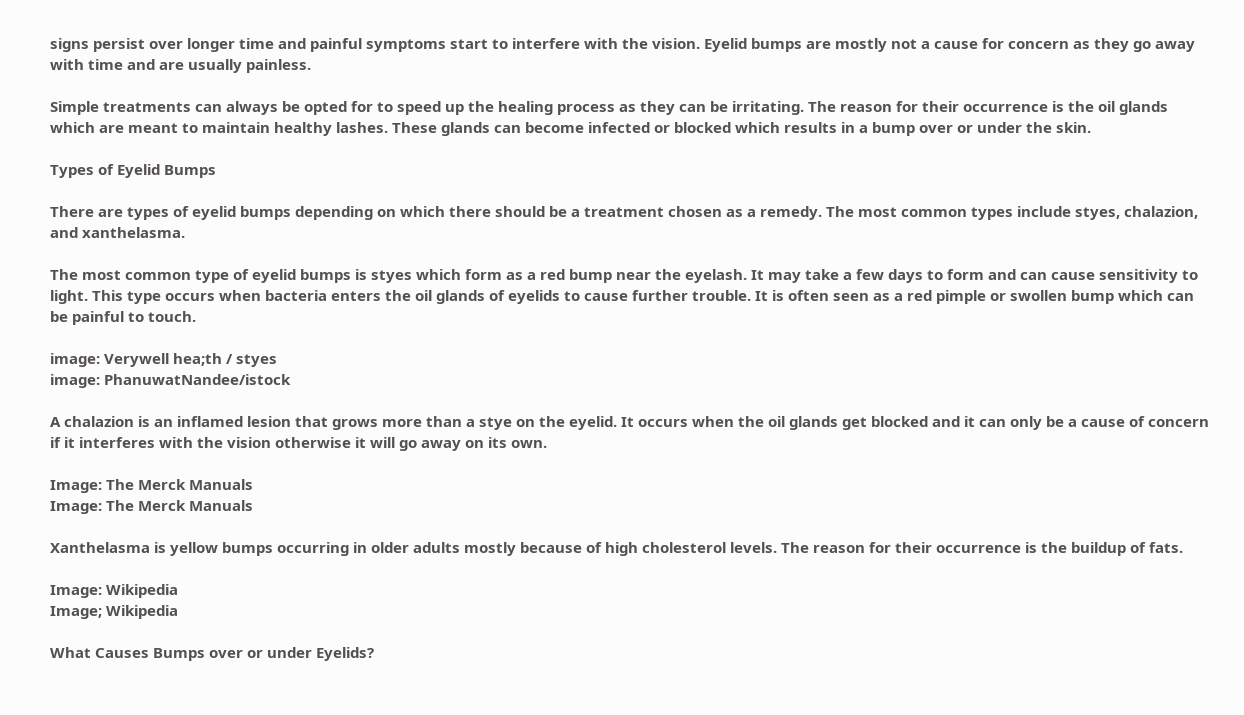signs persist over longer time and painful symptoms start to interfere with the vision. Eyelid bumps are mostly not a cause for concern as they go away with time and are usually painless.

Simple treatments can always be opted for to speed up the healing process as they can be irritating. The reason for their occurrence is the oil glands which are meant to maintain healthy lashes. These glands can become infected or blocked which results in a bump over or under the skin.

Types of Eyelid Bumps

There are types of eyelid bumps depending on which there should be a treatment chosen as a remedy. The most common types include styes, chalazion, and xanthelasma.

The most common type of eyelid bumps is styes which form as a red bump near the eyelash. It may take a few days to form and can cause sensitivity to light. This type occurs when bacteria enters the oil glands of eyelids to cause further trouble. It is often seen as a red pimple or swollen bump which can be painful to touch.

image: Verywell hea;th / styes
image: PhanuwatNandee/istock

A chalazion is an inflamed lesion that grows more than a stye on the eyelid. It occurs when the oil glands get blocked and it can only be a cause of concern if it interferes with the vision otherwise it will go away on its own.

Image: The Merck Manuals
Image: The Merck Manuals

Xanthelasma is yellow bumps occurring in older adults mostly because of high cholesterol levels. The reason for their occurrence is the buildup of fats.

Image: Wikipedia
Image; Wikipedia

What Causes Bumps over or under Eyelids?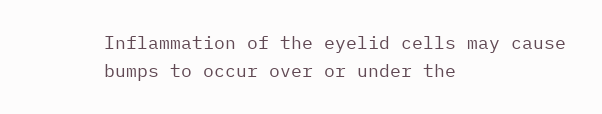Inflammation of the eyelid cells may cause bumps to occur over or under the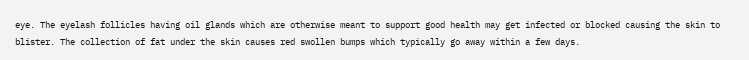eye. The eyelash follicles having oil glands which are otherwise meant to support good health may get infected or blocked causing the skin to blister. The collection of fat under the skin causes red swollen bumps which typically go away within a few days.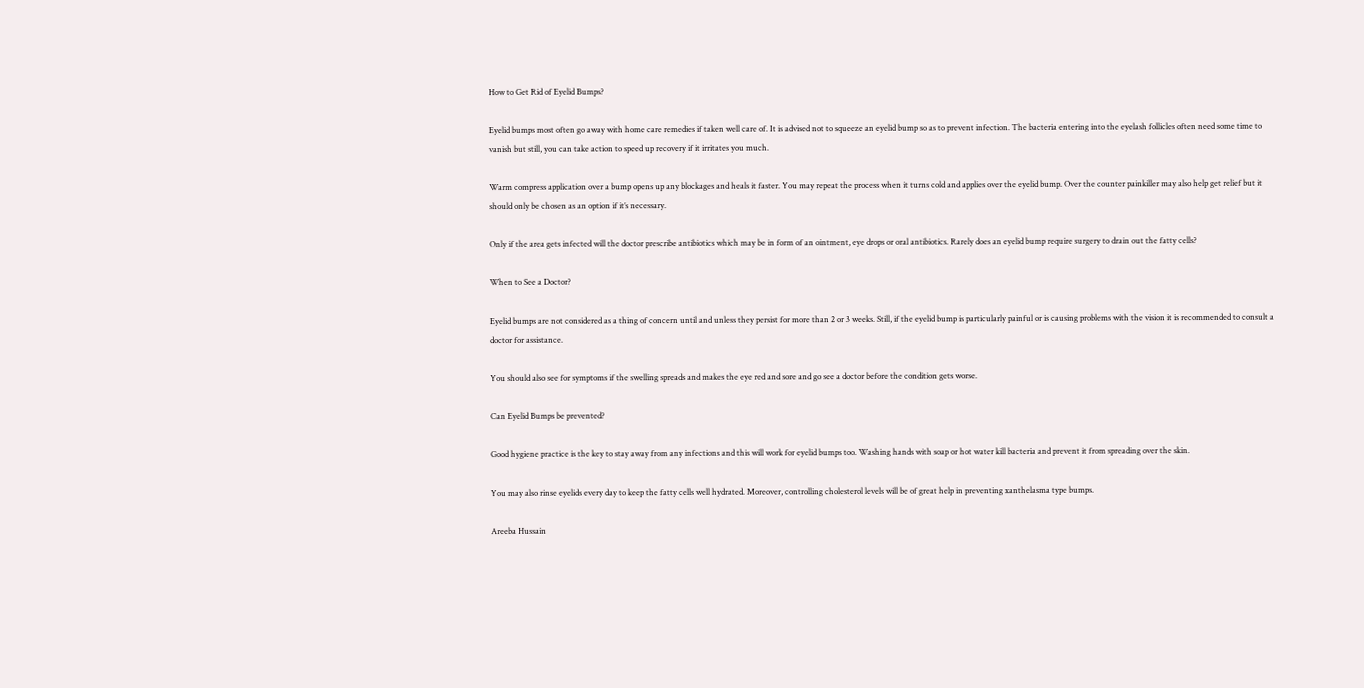How to Get Rid of Eyelid Bumps?

Eyelid bumps most often go away with home care remedies if taken well care of. It is advised not to squeeze an eyelid bump so as to prevent infection. The bacteria entering into the eyelash follicles often need some time to vanish but still, you can take action to speed up recovery if it irritates you much.

Warm compress application over a bump opens up any blockages and heals it faster. You may repeat the process when it turns cold and applies over the eyelid bump. Over the counter painkiller may also help get relief but it should only be chosen as an option if it’s necessary.

Only if the area gets infected will the doctor prescribe antibiotics which may be in form of an ointment, eye drops or oral antibiotics. Rarely does an eyelid bump require surgery to drain out the fatty cells?

When to See a Doctor?

Eyelid bumps are not considered as a thing of concern until and unless they persist for more than 2 or 3 weeks. Still, if the eyelid bump is particularly painful or is causing problems with the vision it is recommended to consult a doctor for assistance.

You should also see for symptoms if the swelling spreads and makes the eye red and sore and go see a doctor before the condition gets worse.

Can Eyelid Bumps be prevented?

Good hygiene practice is the key to stay away from any infections and this will work for eyelid bumps too. Washing hands with soap or hot water kill bacteria and prevent it from spreading over the skin.

You may also rinse eyelids every day to keep the fatty cells well hydrated. Moreover, controlling cholesterol levels will be of great help in preventing xanthelasma type bumps.

Areeba Hussain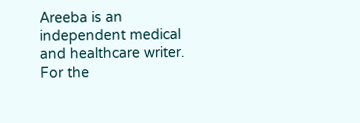Areeba is an independent medical and healthcare writer. For the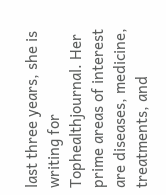last three years, she is writing for Tophealthjournal. Her prime areas of interest are diseases, medicine, treatments, and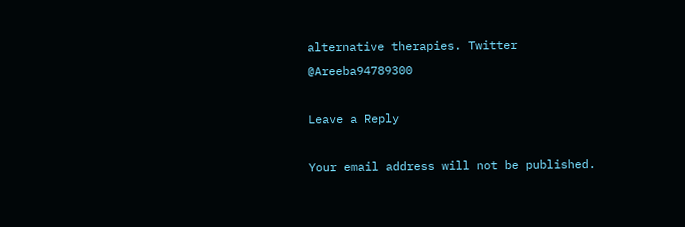alternative therapies. Twitter @Areeba94789300

Leave a Reply

Your email address will not be published.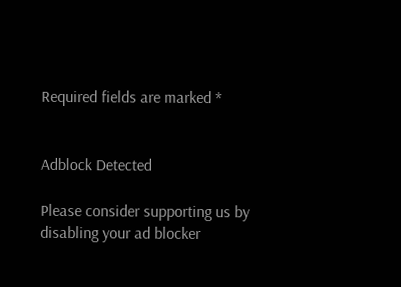Required fields are marked *


Adblock Detected

Please consider supporting us by disabling your ad blocker